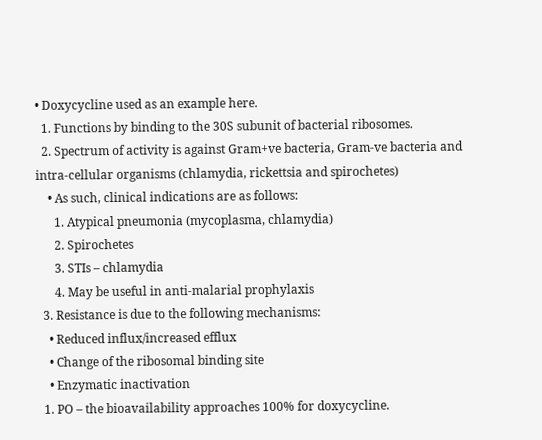• Doxycycline used as an example here.
  1. Functions by binding to the 30S subunit of bacterial ribosomes.
  2. Spectrum of activity is against Gram+ve bacteria, Gram-ve bacteria and intra-cellular organisms (chlamydia, rickettsia and spirochetes)
    • As such, clinical indications are as follows:
      1. Atypical pneumonia (mycoplasma, chlamydia)
      2. Spirochetes
      3. STIs – chlamydia
      4. May be useful in anti-malarial prophylaxis
  3. Resistance is due to the following mechanisms:
    • Reduced influx/increased efflux
    • Change of the ribosomal binding site
    • Enzymatic inactivation
  1. PO – the bioavailability approaches 100% for doxycycline.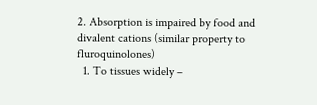2. Absorption is impaired by food and divalent cations (similar property to fluroquinolones)
  1. To tissues widely –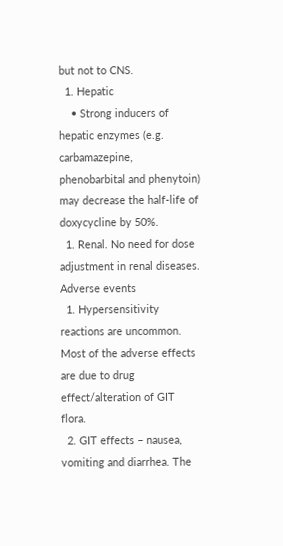but not to CNS.
  1. Hepatic
    • Strong inducers of hepatic enzymes (e.g. carbamazepine, phenobarbital and phenytoin) may decrease the half-life of doxycycline by 50%.
  1. Renal. No need for dose adjustment in renal diseases.
Adverse events
  1. Hypersensitivity reactions are uncommon. Most of the adverse effects are due to drug effect/alteration of GIT flora.
  2. GIT effects – nausea, vomiting and diarrhea. The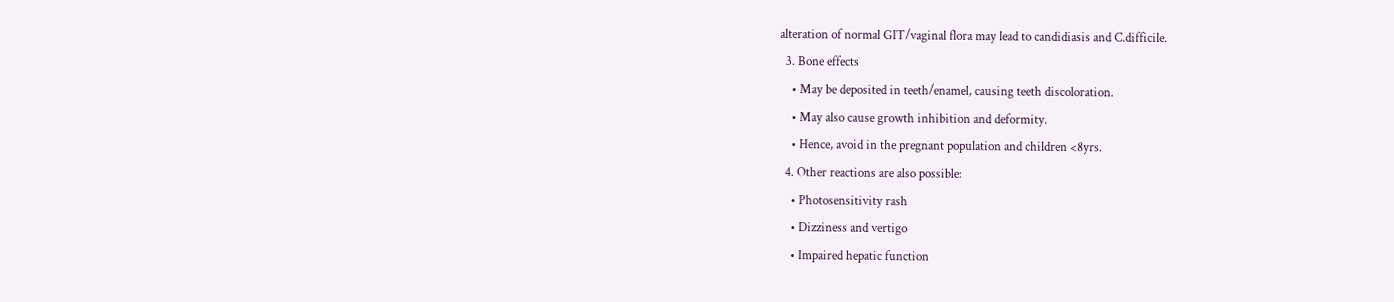alteration of normal GIT/vaginal flora may lead to candidiasis and C.difficile.
  3. Bone effects
    • May be deposited in teeth/enamel, causing teeth discoloration.
    • May also cause growth inhibition and deformity.
    • Hence, avoid in the pregnant population and children <8yrs.
  4. Other reactions are also possible:
    • Photosensitivity rash
    • Dizziness and vertigo
    • Impaired hepatic function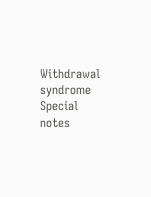Withdrawal syndrome
Special notes